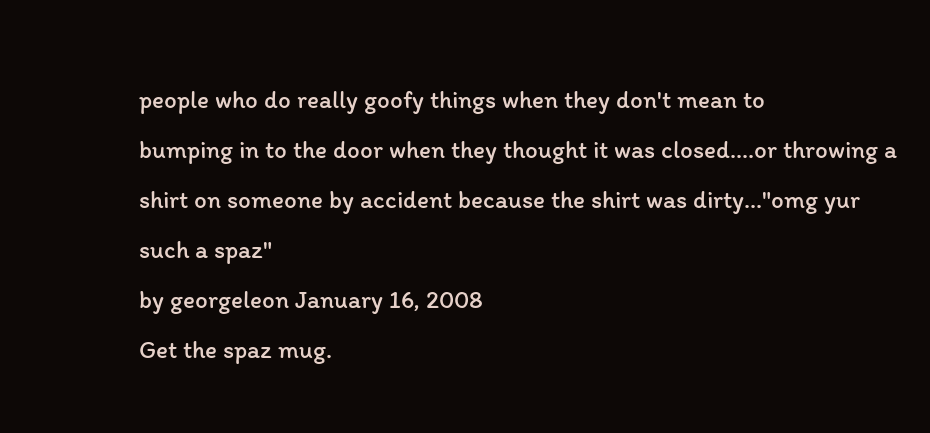people who do really goofy things when they don't mean to
bumping in to the door when they thought it was closed....or throwing a shirt on someone by accident because the shirt was dirty..."omg yur such a spaz"
by georgeleon January 16, 2008
Get the spaz mug.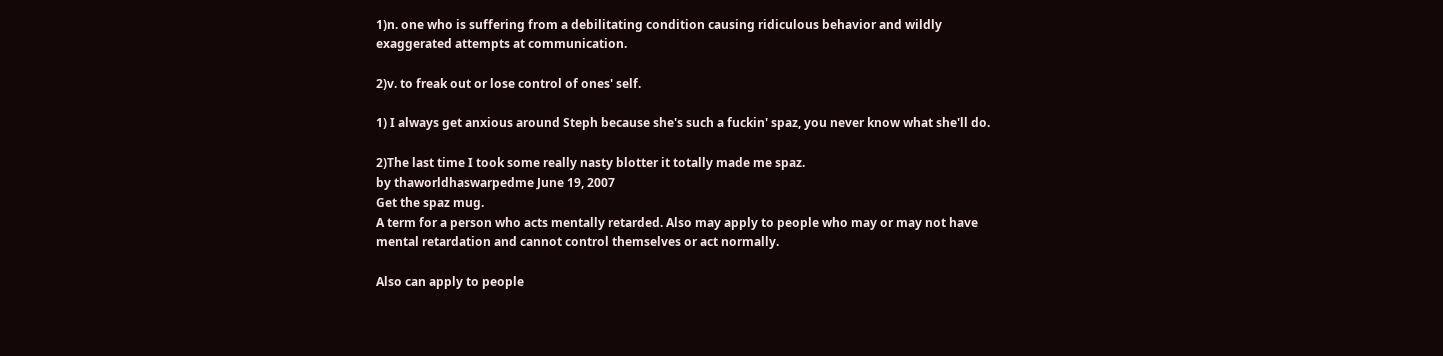1)n. one who is suffering from a debilitating condition causing ridiculous behavior and wildly exaggerated attempts at communication.

2)v. to freak out or lose control of ones' self.

1) I always get anxious around Steph because she's such a fuckin' spaz, you never know what she'll do.

2)The last time I took some really nasty blotter it totally made me spaz.
by thaworldhaswarpedme June 19, 2007
Get the spaz mug.
A term for a person who acts mentally retarded. Also may apply to people who may or may not have mental retardation and cannot control themselves or act normally.

Also can apply to people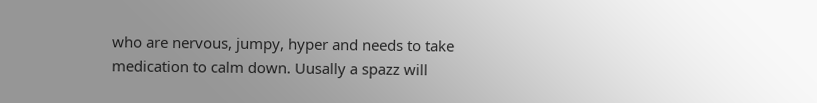who are nervous, jumpy, hyper and needs to take medication to calm down. Uusally a spazz will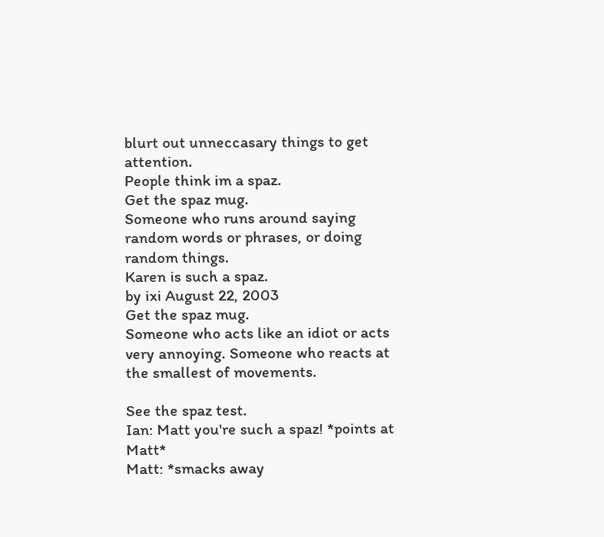blurt out unneccasary things to get attention.
People think im a spaz.
Get the spaz mug.
Someone who runs around saying random words or phrases, or doing random things.
Karen is such a spaz.
by ixi August 22, 2003
Get the spaz mug.
Someone who acts like an idiot or acts very annoying. Someone who reacts at the smallest of movements.

See the spaz test.
Ian: Matt you're such a spaz! *points at Matt*
Matt: *smacks away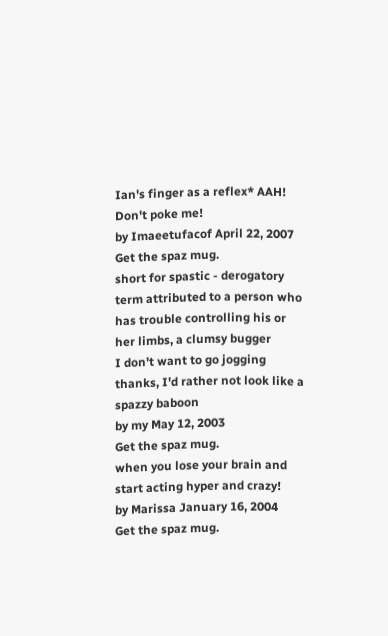Ian's finger as a reflex* AAH! Don't poke me!
by Imaeetufacof April 22, 2007
Get the spaz mug.
short for spastic - derogatory term attributed to a person who has trouble controlling his or her limbs, a clumsy bugger
I don't want to go jogging thanks, I'd rather not look like a spazzy baboon
by my May 12, 2003
Get the spaz mug.
when you lose your brain and start acting hyper and crazy!
by Marissa January 16, 2004
Get the spaz mug.